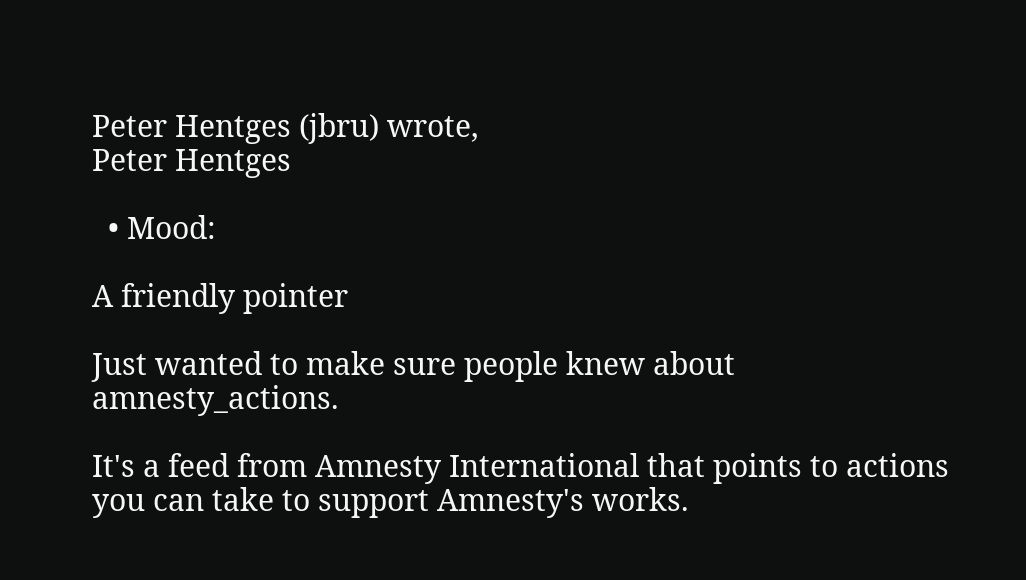Peter Hentges (jbru) wrote,
Peter Hentges

  • Mood:

A friendly pointer

Just wanted to make sure people knew about amnesty_actions.

It's a feed from Amnesty International that points to actions you can take to support Amnesty's works.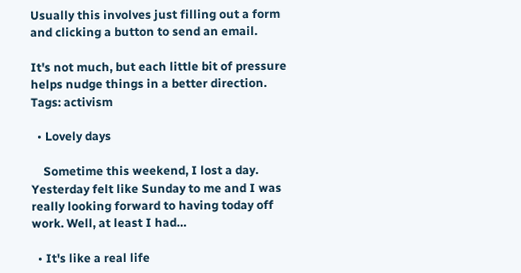Usually this involves just filling out a form and clicking a button to send an email.

It's not much, but each little bit of pressure helps nudge things in a better direction.
Tags: activism

  • Lovely days

    Sometime this weekend, I lost a day. Yesterday felt like Sunday to me and I was really looking forward to having today off work. Well, at least I had…

  • It's like a real life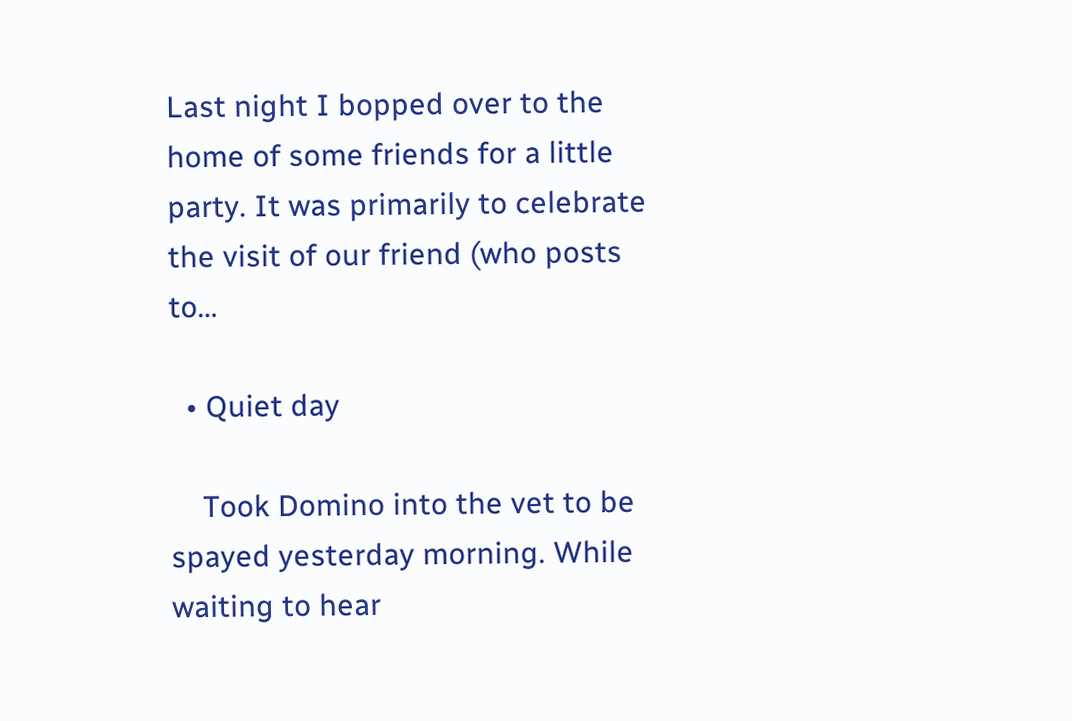Last night I bopped over to the home of some friends for a little party. It was primarily to celebrate the visit of our friend (who posts to…

  • Quiet day

    Took Domino into the vet to be spayed yesterday morning. While waiting to hear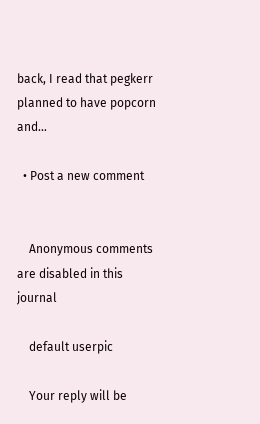back, I read that pegkerr planned to have popcorn and…

  • Post a new comment


    Anonymous comments are disabled in this journal

    default userpic

    Your reply will be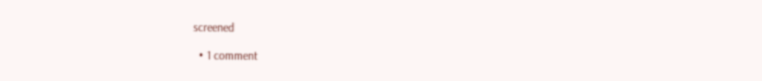screened

  • 1 comment